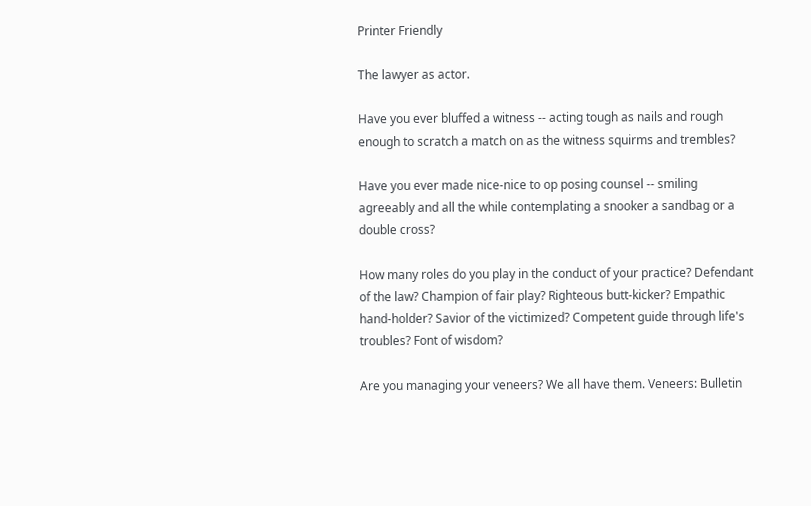Printer Friendly

The lawyer as actor.

Have you ever bluffed a witness -- acting tough as nails and rough enough to scratch a match on as the witness squirms and trembles?

Have you ever made nice-nice to op posing counsel -- smiling agreeably and all the while contemplating a snooker a sandbag or a double cross?

How many roles do you play in the conduct of your practice? Defendant of the law? Champion of fair play? Righteous butt-kicker? Empathic hand-holder? Savior of the victimized? Competent guide through life's troubles? Font of wisdom?

Are you managing your veneers? We all have them. Veneers: Bulletin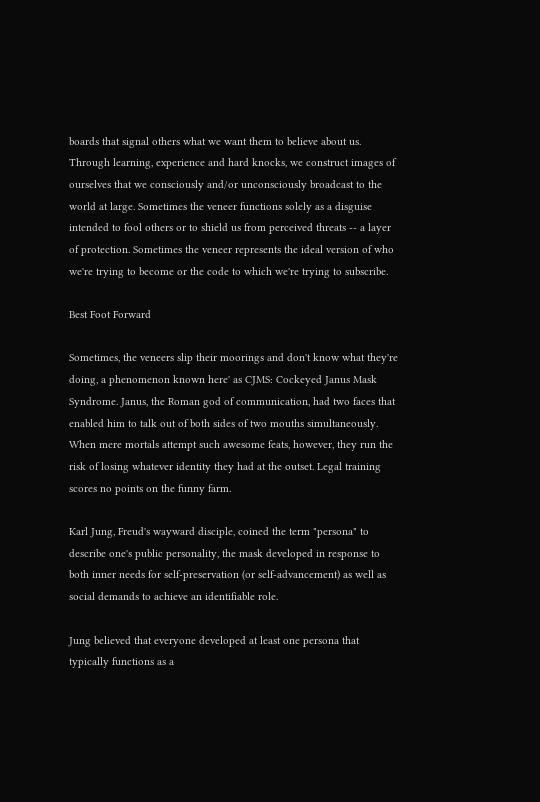boards that signal others what we want them to believe about us. Through learning, experience and hard knocks, we construct images of ourselves that we consciously and/or unconsciously broadcast to the world at large. Sometimes the veneer functions solely as a disguise intended to fool others or to shield us from perceived threats -- a layer of protection. Sometimes the veneer represents the ideal version of who we're trying to become or the code to which we're trying to subscribe.

Best Foot Forward

Sometimes, the veneers slip their moorings and don't know what they're doing, a phenomenon known here' as CJMS: Cockeyed Janus Mask Syndrome. Janus, the Roman god of communication, had two faces that enabled him to talk out of both sides of two mouths simultaneously. When mere mortals attempt such awesome feats, however, they run the risk of losing whatever identity they had at the outset. Legal training scores no points on the funny farm.

Karl Jung, Freud's wayward disciple, coined the term "persona" to describe one's public personality, the mask developed in response to both inner needs for self-preservation (or self-advancement) as well as social demands to achieve an identifiable role.

Jung believed that everyone developed at least one persona that typically functions as a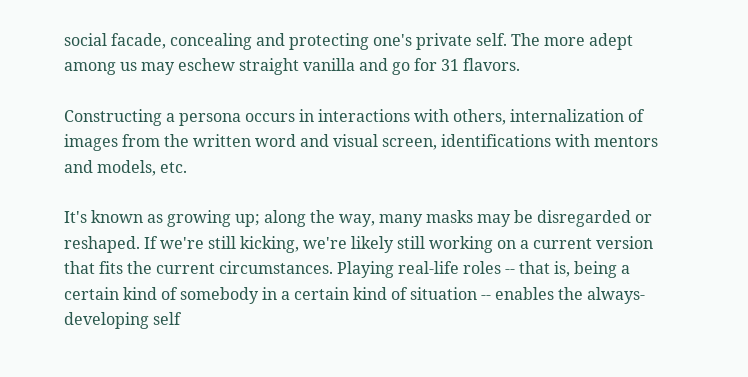social facade, concealing and protecting one's private self. The more adept among us may eschew straight vanilla and go for 31 flavors.

Constructing a persona occurs in interactions with others, internalization of images from the written word and visual screen, identifications with mentors and models, etc.

It's known as growing up; along the way, many masks may be disregarded or reshaped. If we're still kicking, we're likely still working on a current version that fits the current circumstances. Playing real-life roles -- that is, being a certain kind of somebody in a certain kind of situation -- enables the always-developing self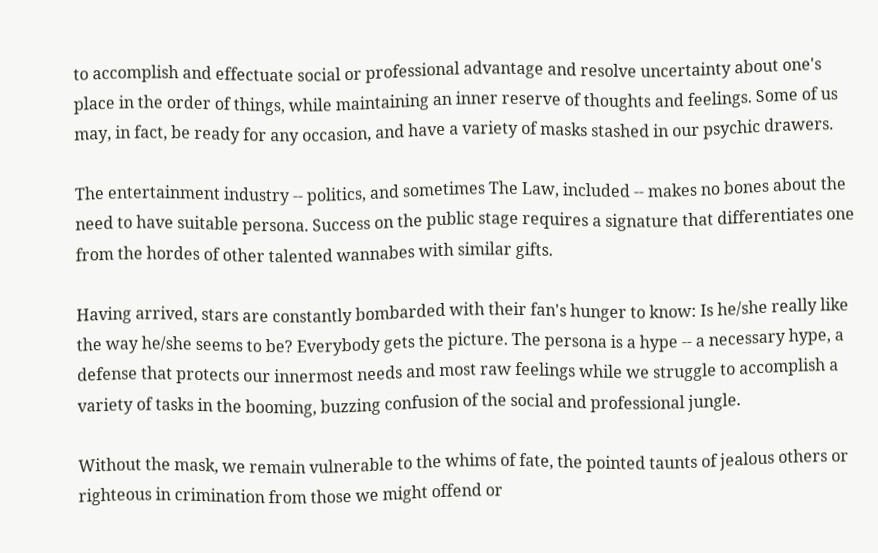to accomplish and effectuate social or professional advantage and resolve uncertainty about one's place in the order of things, while maintaining an inner reserve of thoughts and feelings. Some of us may, in fact, be ready for any occasion, and have a variety of masks stashed in our psychic drawers.

The entertainment industry -- politics, and sometimes The Law, included -- makes no bones about the need to have suitable persona. Success on the public stage requires a signature that differentiates one from the hordes of other talented wannabes with similar gifts.

Having arrived, stars are constantly bombarded with their fan's hunger to know: Is he/she really like the way he/she seems to be? Everybody gets the picture. The persona is a hype -- a necessary hype, a defense that protects our innermost needs and most raw feelings while we struggle to accomplish a variety of tasks in the booming, buzzing confusion of the social and professional jungle.

Without the mask, we remain vulnerable to the whims of fate, the pointed taunts of jealous others or righteous in crimination from those we might offend or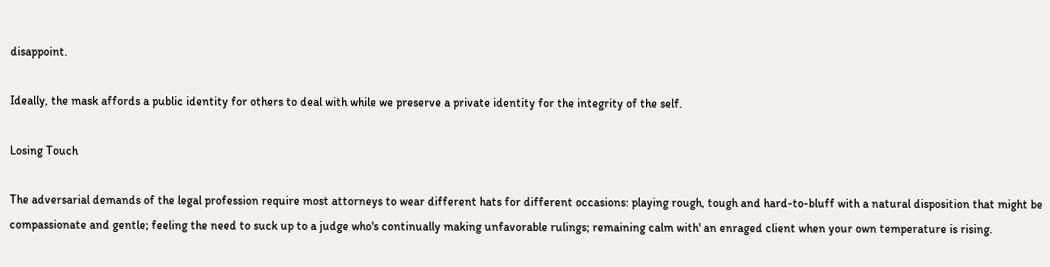disappoint.

Ideally, the mask affords a public identity for others to deal with while we preserve a private identity for the integrity of the self.

Losing Touch

The adversarial demands of the legal profession require most attorneys to wear different hats for different occasions: playing rough, tough and hard-to-bluff with a natural disposition that might be compassionate and gentle; feeling the need to suck up to a judge who's continually making unfavorable rulings; remaining calm with' an enraged client when your own temperature is rising.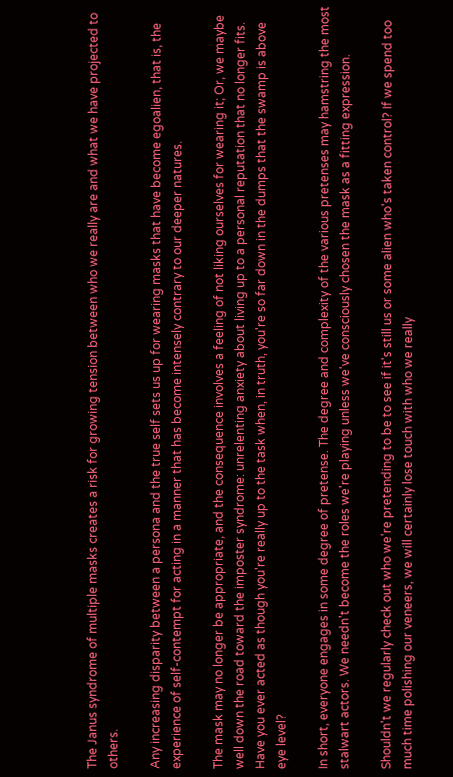The Janus syndrome of multiple masks creates a risk for growing tension between who we really are and what we have projected to others.

Any increasing disparity between a persona and the true self sets us up for wearing masks that have become egoalien, that is, the experience of self-contempt for acting in a manner that has become intensely contrary to our deeper natures.

The mask may no longer be appropriate, and the consequence involves a feeling of not liking ourselves for wearing it; Or, we maybe well down the road toward the imposter syndrome: unrelenting anxiety about living up to a personal reputation that no longer fits. Have you ever acted as though you're really up to the task when, in truth, you're so far down in the dumps that the swamp is above eye level?

In short, everyone engages in some degree of pretense. The degree and complexity of the various pretenses may hamstring the most stalwart actors. We needn't become the roles we're playing unless we've consciously chosen the mask as a fitting expression.

Shouldn't we regularly check out who we're pretending to be to see if it's still us or some alien who's taken control? If we spend too much time polishing our veneers, we will certainly lose touch with who we really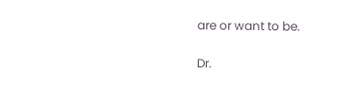are or want to be.

Dr.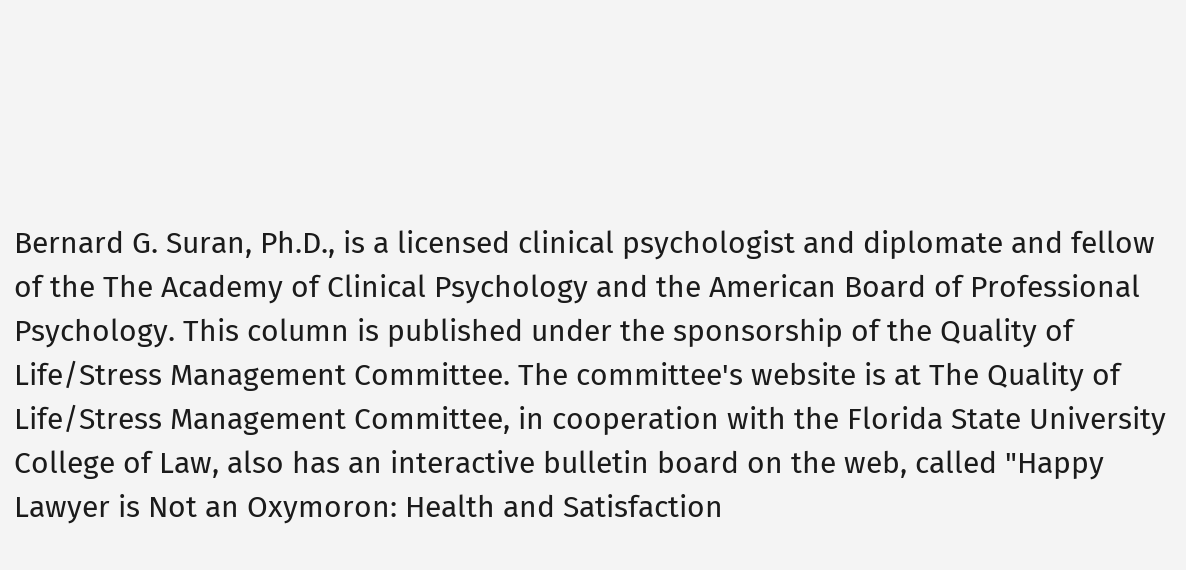Bernard G. Suran, Ph.D., is a licensed clinical psychologist and diplomate and fellow of the The Academy of Clinical Psychology and the American Board of Professional Psychology. This column is published under the sponsorship of the Quality of Life/Stress Management Committee. The committee's website is at The Quality of Life/Stress Management Committee, in cooperation with the Florida State University College of Law, also has an interactive bulletin board on the web, called "Happy Lawyer is Not an Oxymoron: Health and Satisfaction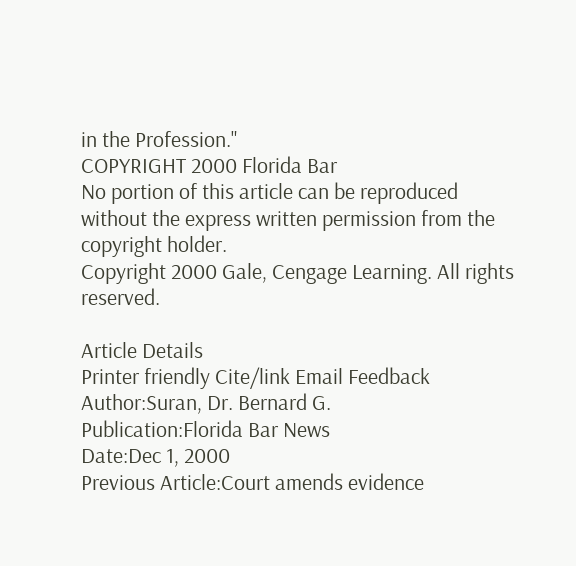in the Profession."
COPYRIGHT 2000 Florida Bar
No portion of this article can be reproduced without the express written permission from the copyright holder.
Copyright 2000 Gale, Cengage Learning. All rights reserved.

Article Details
Printer friendly Cite/link Email Feedback
Author:Suran, Dr. Bernard G.
Publication:Florida Bar News
Date:Dec 1, 2000
Previous Article:Court amends evidence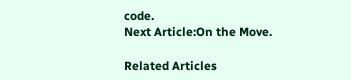code.
Next Article:On the Move.

Related Articles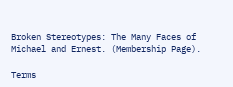Broken Stereotypes: The Many Faces of Michael and Ernest. (Membership Page).

Terms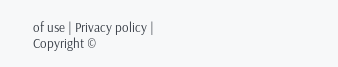of use | Privacy policy | Copyright ©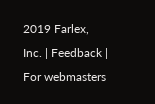2019 Farlex, Inc. | Feedback | For webmasters